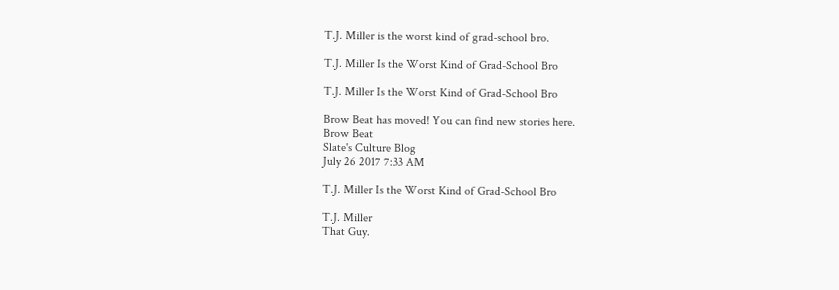T.J. Miller is the worst kind of grad-school bro.

T.J. Miller Is the Worst Kind of Grad-School Bro

T.J. Miller Is the Worst Kind of Grad-School Bro

Brow Beat has moved! You can find new stories here.
Brow Beat
Slate's Culture Blog
July 26 2017 7:33 AM

T.J. Miller Is the Worst Kind of Grad-School Bro

T.J. Miller
That Guy.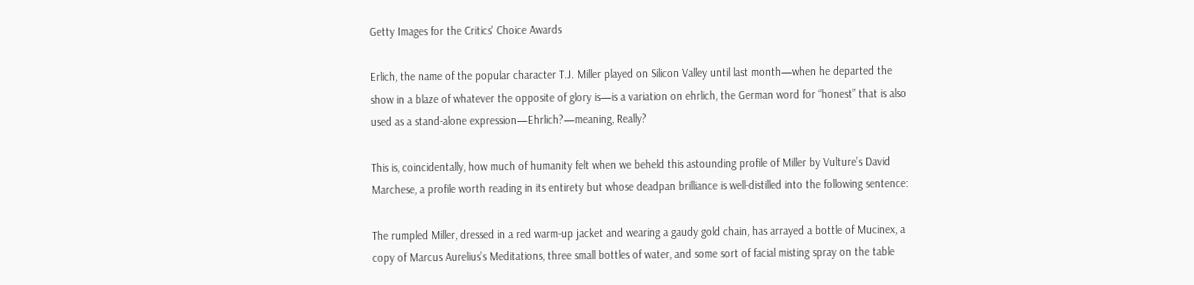Getty Images for the Critics' Choice Awards

Erlich, the name of the popular character T.J. Miller played on Silicon Valley until last month—when he departed the show in a blaze of whatever the opposite of glory is—is a variation on ehrlich, the German word for “honest” that is also used as a stand-alone expression—Ehrlich?—meaning, Really?

This is, coincidentally, how much of humanity felt when we beheld this astounding profile of Miller by Vulture’s David Marchese, a profile worth reading in its entirety but whose deadpan brilliance is well-distilled into the following sentence:

The rumpled Miller, dressed in a red warm-up jacket and wearing a gaudy gold chain, has arrayed a bottle of Mucinex, a copy of Marcus Aurelius’s Meditations, three small bottles of water, and some sort of facial misting spray on the table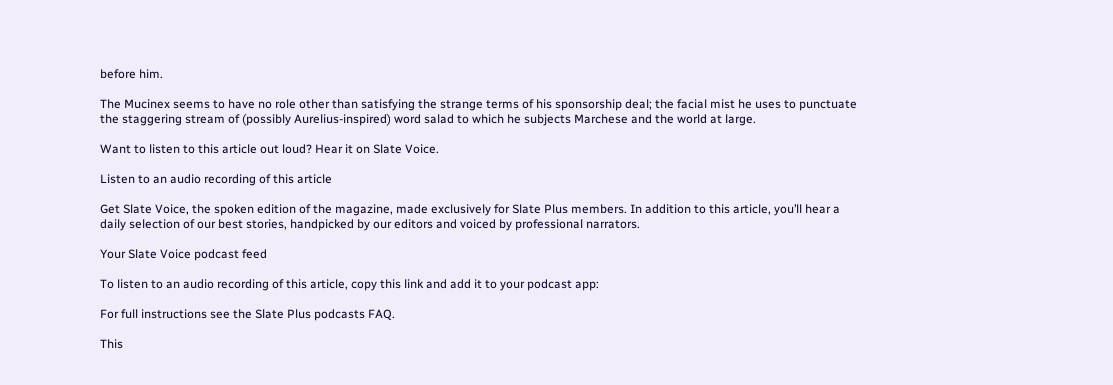before him.

The Mucinex seems to have no role other than satisfying the strange terms of his sponsorship deal; the facial mist he uses to punctuate the staggering stream of (possibly Aurelius-inspired) word salad to which he subjects Marchese and the world at large.

Want to listen to this article out loud? Hear it on Slate Voice.

Listen to an audio recording of this article

Get Slate Voice, the spoken edition of the magazine, made exclusively for Slate Plus members. In addition to this article, you’ll hear a daily selection of our best stories, handpicked by our editors and voiced by professional narrators.

Your Slate Voice podcast feed

To listen to an audio recording of this article, copy this link and add it to your podcast app:

For full instructions see the Slate Plus podcasts FAQ.

This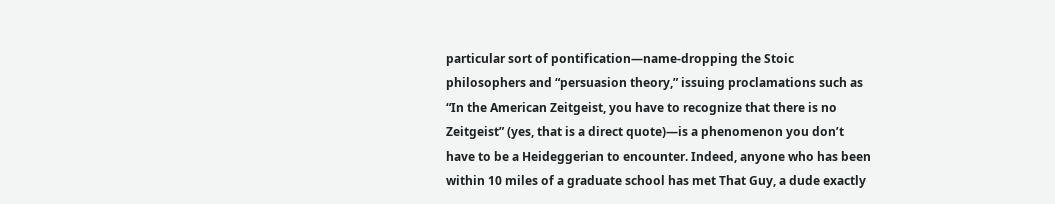particular sort of pontification—name-dropping the Stoic philosophers and “persuasion theory,” issuing proclamations such as “In the American Zeitgeist, you have to recognize that there is no Zeitgeist” (yes, that is a direct quote)—is a phenomenon you don’t have to be a Heideggerian to encounter. Indeed, anyone who has been within 10 miles of a graduate school has met That Guy, a dude exactly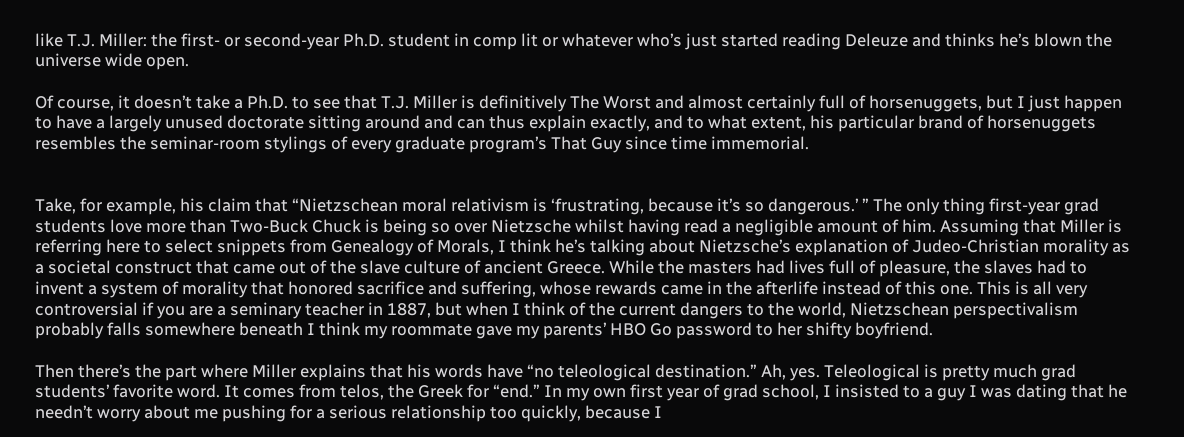like T.J. Miller: the first- or second-year Ph.D. student in comp lit or whatever who’s just started reading Deleuze and thinks he’s blown the universe wide open.

Of course, it doesn’t take a Ph.D. to see that T.J. Miller is definitively The Worst and almost certainly full of horsenuggets, but I just happen to have a largely unused doctorate sitting around and can thus explain exactly, and to what extent, his particular brand of horsenuggets resembles the seminar-room stylings of every graduate program’s That Guy since time immemorial.


Take, for example, his claim that “Nietzschean moral relativism is ‘frustrating, because it’s so dangerous.’ ” The only thing first-year grad students love more than Two-Buck Chuck is being so over Nietzsche whilst having read a negligible amount of him. Assuming that Miller is referring here to select snippets from Genealogy of Morals, I think he’s talking about Nietzsche’s explanation of Judeo-Christian morality as a societal construct that came out of the slave culture of ancient Greece. While the masters had lives full of pleasure, the slaves had to invent a system of morality that honored sacrifice and suffering, whose rewards came in the afterlife instead of this one. This is all very controversial if you are a seminary teacher in 1887, but when I think of the current dangers to the world, Nietzschean perspectivalism probably falls somewhere beneath I think my roommate gave my parents’ HBO Go password to her shifty boyfriend.

Then there’s the part where Miller explains that his words have “no teleological destination.” Ah, yes. Teleological is pretty much grad students’ favorite word. It comes from telos, the Greek for “end.” In my own first year of grad school, I insisted to a guy I was dating that he needn’t worry about me pushing for a serious relationship too quickly, because I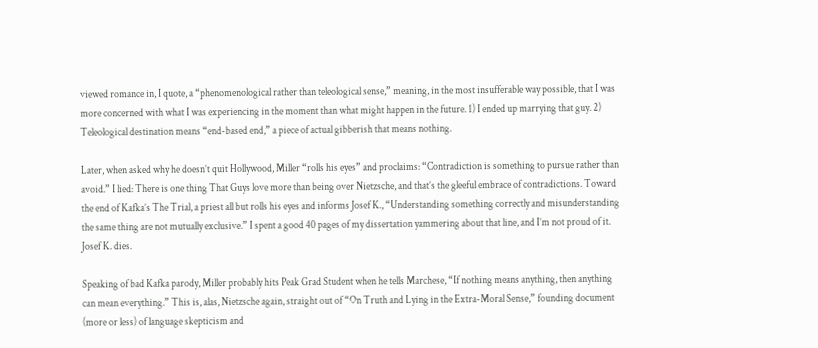viewed romance in, I quote, a “phenomenological rather than teleological sense,” meaning, in the most insufferable way possible, that I was more concerned with what I was experiencing in the moment than what might happen in the future. 1) I ended up marrying that guy. 2) Teleological destination means “end-based end,” a piece of actual gibberish that means nothing.

Later, when asked why he doesn’t quit Hollywood, Miller “rolls his eyes” and proclaims: “Contradiction is something to pursue rather than avoid.” I lied: There is one thing That Guys love more than being over Nietzsche, and that’s the gleeful embrace of contradictions. Toward the end of Kafka’s The Trial, a priest all but rolls his eyes and informs Josef K., “Understanding something correctly and misunderstanding the same thing are not mutually exclusive.” I spent a good 40 pages of my dissertation yammering about that line, and I’m not proud of it. Josef K. dies.

Speaking of bad Kafka parody, Miller probably hits Peak Grad Student when he tells Marchese, “If nothing means anything, then anything can mean everything.” This is, alas, Nietzsche again, straight out of “On Truth and Lying in the Extra-Moral Sense,” founding document (more or less) of language skepticism and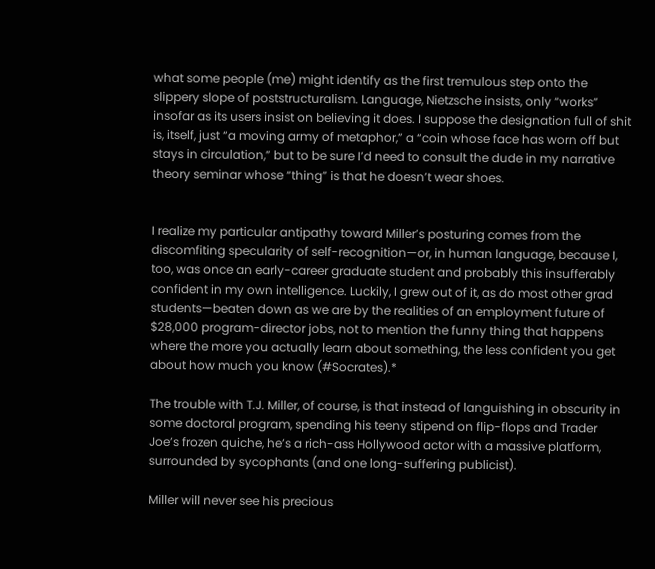what some people (me) might identify as the first tremulous step onto the slippery slope of poststructuralism. Language, Nietzsche insists, only “works” insofar as its users insist on believing it does. I suppose the designation full of shit is, itself, just “a moving army of metaphor,” a “coin whose face has worn off but stays in circulation,” but to be sure I’d need to consult the dude in my narrative theory seminar whose “thing” is that he doesn’t wear shoes.


I realize my particular antipathy toward Miller’s posturing comes from the discomfiting specularity of self-recognition—or, in human language, because I, too, was once an early-career graduate student and probably this insufferably confident in my own intelligence. Luckily, I grew out of it, as do most other grad students—beaten down as we are by the realities of an employment future of $28,000 program-director jobs, not to mention the funny thing that happens where the more you actually learn about something, the less confident you get about how much you know (#Socrates).*

The trouble with T.J. Miller, of course, is that instead of languishing in obscurity in some doctoral program, spending his teeny stipend on flip-flops and Trader Joe’s frozen quiche, he’s a rich-ass Hollywood actor with a massive platform, surrounded by sycophants (and one long-suffering publicist).

Miller will never see his precious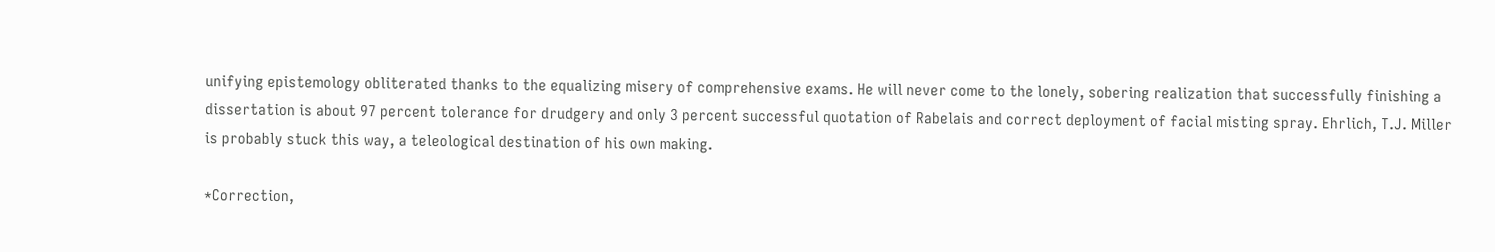unifying epistemology obliterated thanks to the equalizing misery of comprehensive exams. He will never come to the lonely, sobering realization that successfully finishing a dissertation is about 97 percent tolerance for drudgery and only 3 percent successful quotation of Rabelais and correct deployment of facial misting spray. Ehrlich, T.J. Miller is probably stuck this way, a teleological destination of his own making.

*Correction,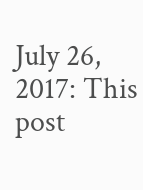July 26, 2017: This post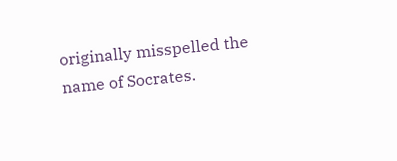originally misspelled the name of Socrates.